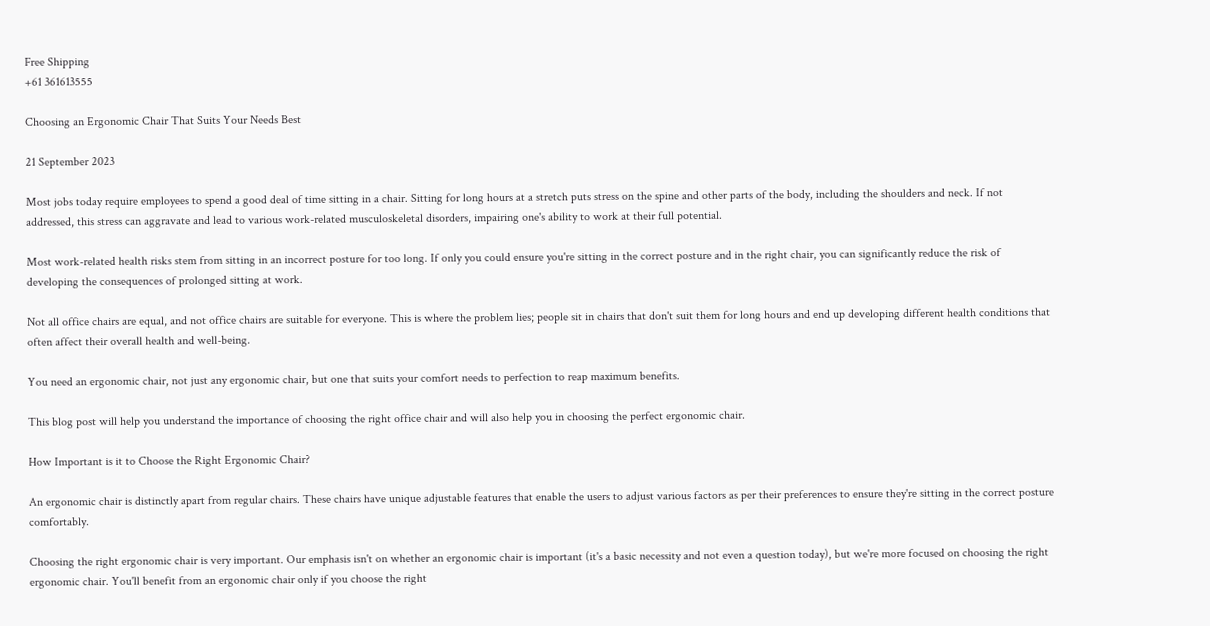Free Shipping
+61 361613555

Choosing an Ergonomic Chair That Suits Your Needs Best

21 September 2023

Most jobs today require employees to spend a good deal of time sitting in a chair. Sitting for long hours at a stretch puts stress on the spine and other parts of the body, including the shoulders and neck. If not addressed, this stress can aggravate and lead to various work-related musculoskeletal disorders, impairing one's ability to work at their full potential.

Most work-related health risks stem from sitting in an incorrect posture for too long. If only you could ensure you're sitting in the correct posture and in the right chair, you can significantly reduce the risk of developing the consequences of prolonged sitting at work.

Not all office chairs are equal, and not office chairs are suitable for everyone. This is where the problem lies; people sit in chairs that don't suit them for long hours and end up developing different health conditions that often affect their overall health and well-being.

You need an ergonomic chair, not just any ergonomic chair, but one that suits your comfort needs to perfection to reap maximum benefits.

This blog post will help you understand the importance of choosing the right office chair and will also help you in choosing the perfect ergonomic chair.

How Important is it to Choose the Right Ergonomic Chair?

An ergonomic chair is distinctly apart from regular chairs. These chairs have unique adjustable features that enable the users to adjust various factors as per their preferences to ensure they're sitting in the correct posture comfortably.

Choosing the right ergonomic chair is very important. Our emphasis isn't on whether an ergonomic chair is important (it's a basic necessity and not even a question today), but we're more focused on choosing the right ergonomic chair. You'll benefit from an ergonomic chair only if you choose the right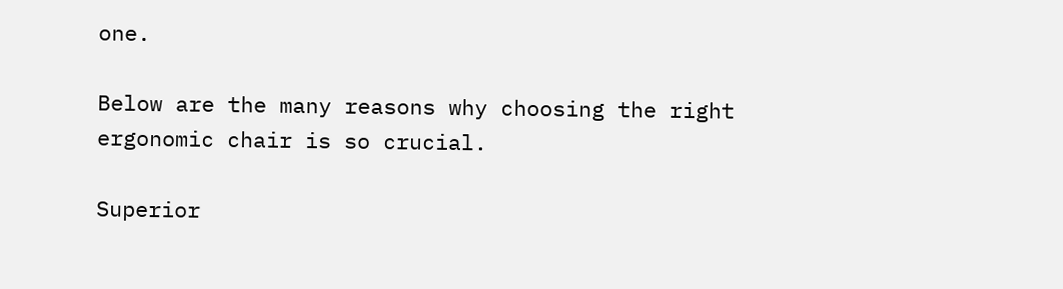one.

Below are the many reasons why choosing the right ergonomic chair is so crucial.

Superior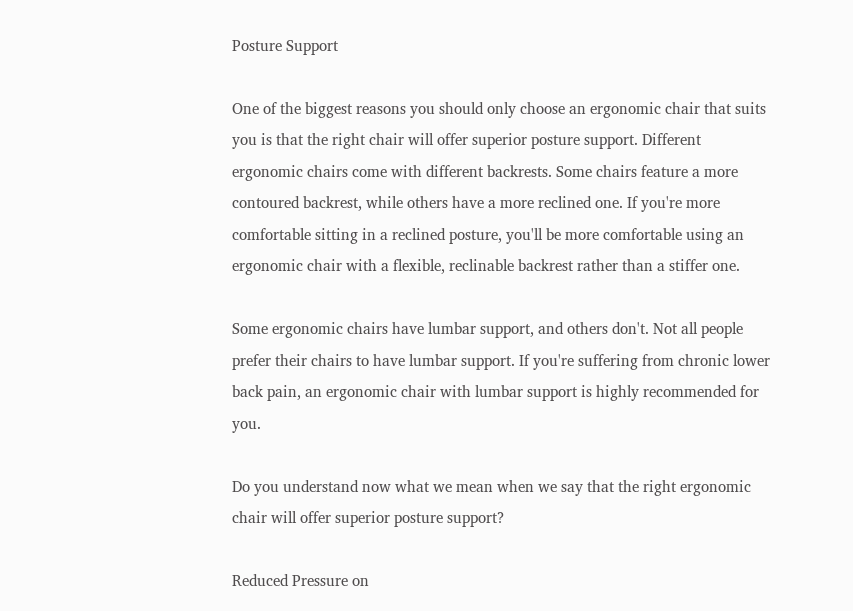Posture Support

One of the biggest reasons you should only choose an ergonomic chair that suits you is that the right chair will offer superior posture support. Different ergonomic chairs come with different backrests. Some chairs feature a more contoured backrest, while others have a more reclined one. If you're more comfortable sitting in a reclined posture, you'll be more comfortable using an ergonomic chair with a flexible, reclinable backrest rather than a stiffer one.

Some ergonomic chairs have lumbar support, and others don't. Not all people prefer their chairs to have lumbar support. If you're suffering from chronic lower back pain, an ergonomic chair with lumbar support is highly recommended for you.

Do you understand now what we mean when we say that the right ergonomic chair will offer superior posture support?

Reduced Pressure on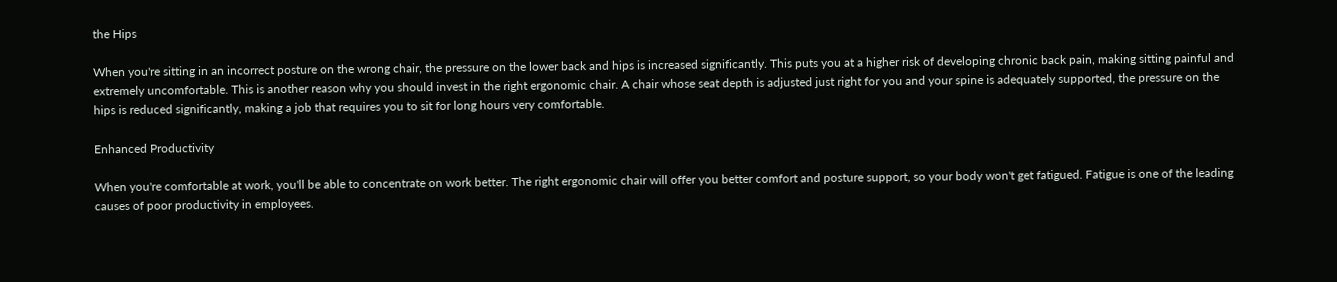the Hips

When you're sitting in an incorrect posture on the wrong chair, the pressure on the lower back and hips is increased significantly. This puts you at a higher risk of developing chronic back pain, making sitting painful and extremely uncomfortable. This is another reason why you should invest in the right ergonomic chair. A chair whose seat depth is adjusted just right for you and your spine is adequately supported, the pressure on the hips is reduced significantly, making a job that requires you to sit for long hours very comfortable.

Enhanced Productivity

When you're comfortable at work, you'll be able to concentrate on work better. The right ergonomic chair will offer you better comfort and posture support, so your body won't get fatigued. Fatigue is one of the leading causes of poor productivity in employees.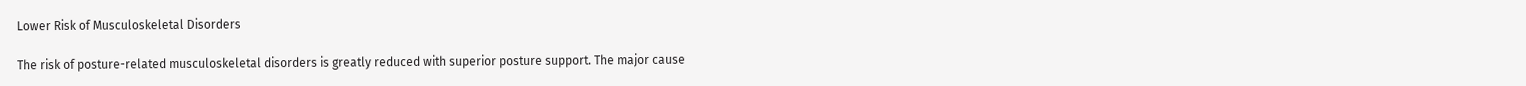Lower Risk of Musculoskeletal Disorders

The risk of posture-related musculoskeletal disorders is greatly reduced with superior posture support. The major cause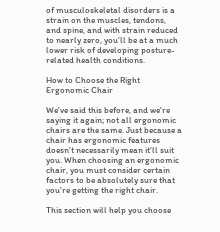of musculoskeletal disorders is a strain on the muscles, tendons, and spine, and with strain reduced to nearly zero, you'll be at a much lower risk of developing posture-related health conditions.

How to Choose the Right Ergonomic Chair

We've said this before, and we're saying it again; not all ergonomic chairs are the same. Just because a chair has ergonomic features doesn't necessarily mean it'll suit you. When choosing an ergonomic chair, you must consider certain factors to be absolutely sure that you're getting the right chair.

This section will help you choose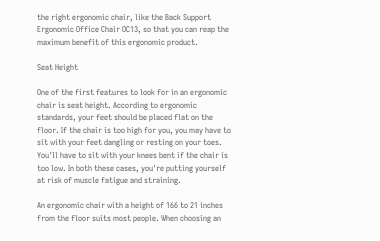the right ergonomic chair, like the Back Support Ergonomic Office Chair OC13, so that you can reap the maximum benefit of this ergonomic product.

Seat Height

One of the first features to look for in an ergonomic chair is seat height. According to ergonomic standards, your feet should be placed flat on the floor. If the chair is too high for you, you may have to sit with your feet dangling or resting on your toes. You'll have to sit with your knees bent if the chair is too low. In both these cases, you're putting yourself at risk of muscle fatigue and straining.

An ergonomic chair with a height of 166 to 21 inches from the floor suits most people. When choosing an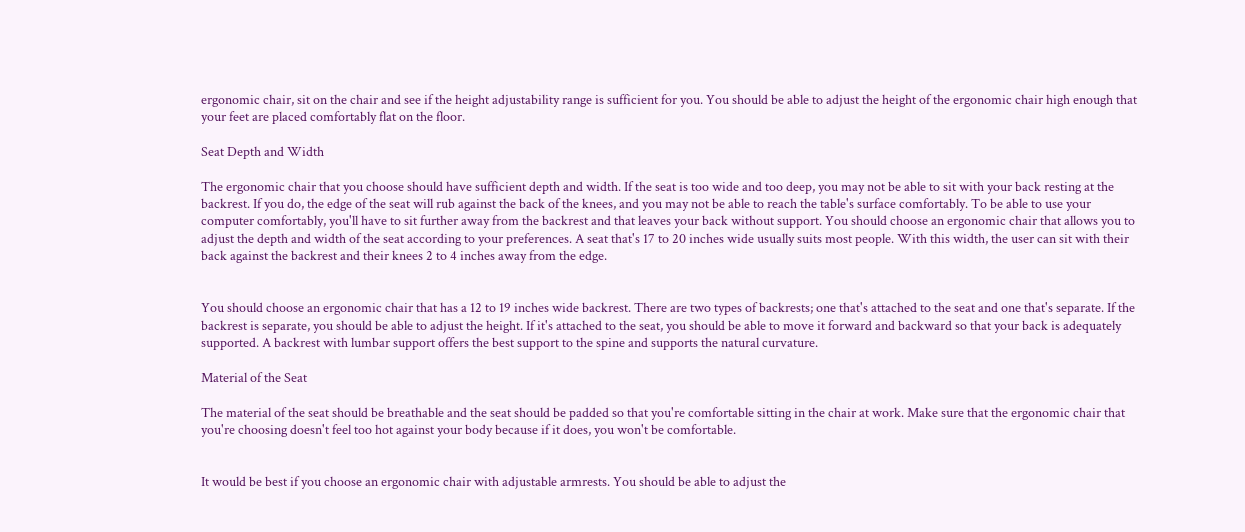ergonomic chair, sit on the chair and see if the height adjustability range is sufficient for you. You should be able to adjust the height of the ergonomic chair high enough that your feet are placed comfortably flat on the floor.

Seat Depth and Width

The ergonomic chair that you choose should have sufficient depth and width. If the seat is too wide and too deep, you may not be able to sit with your back resting at the backrest. If you do, the edge of the seat will rub against the back of the knees, and you may not be able to reach the table's surface comfortably. To be able to use your computer comfortably, you'll have to sit further away from the backrest and that leaves your back without support. You should choose an ergonomic chair that allows you to adjust the depth and width of the seat according to your preferences. A seat that's 17 to 20 inches wide usually suits most people. With this width, the user can sit with their back against the backrest and their knees 2 to 4 inches away from the edge.


You should choose an ergonomic chair that has a 12 to 19 inches wide backrest. There are two types of backrests; one that's attached to the seat and one that's separate. If the backrest is separate, you should be able to adjust the height. If it's attached to the seat, you should be able to move it forward and backward so that your back is adequately supported. A backrest with lumbar support offers the best support to the spine and supports the natural curvature.

Material of the Seat

The material of the seat should be breathable and the seat should be padded so that you're comfortable sitting in the chair at work. Make sure that the ergonomic chair that you're choosing doesn't feel too hot against your body because if it does, you won't be comfortable.


It would be best if you choose an ergonomic chair with adjustable armrests. You should be able to adjust the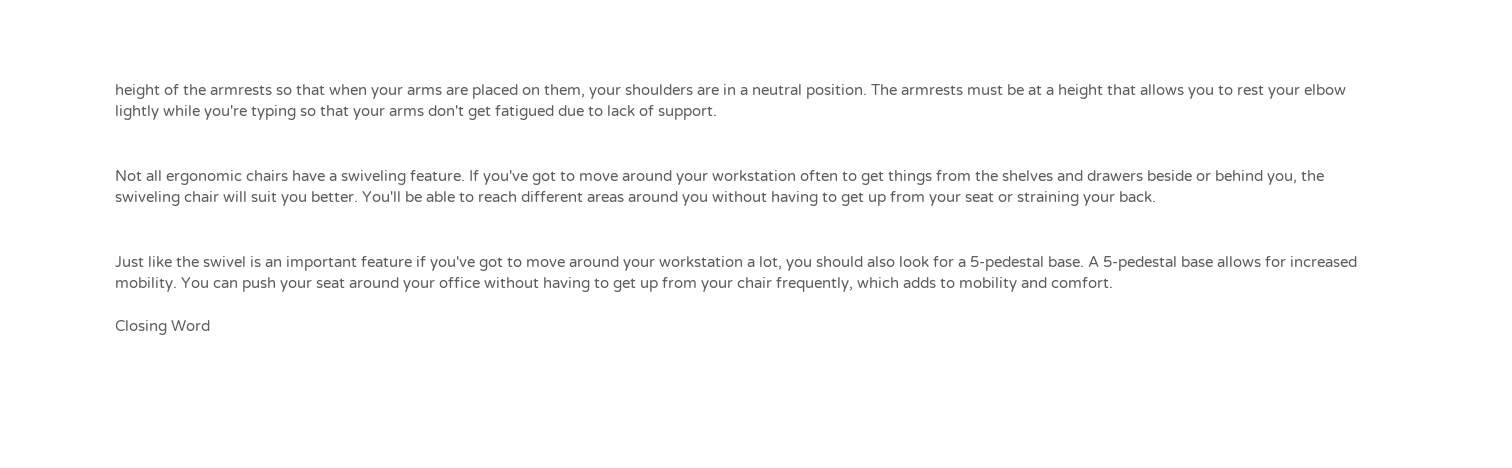height of the armrests so that when your arms are placed on them, your shoulders are in a neutral position. The armrests must be at a height that allows you to rest your elbow lightly while you're typing so that your arms don't get fatigued due to lack of support.


Not all ergonomic chairs have a swiveling feature. If you've got to move around your workstation often to get things from the shelves and drawers beside or behind you, the swiveling chair will suit you better. You'll be able to reach different areas around you without having to get up from your seat or straining your back.


Just like the swivel is an important feature if you've got to move around your workstation a lot, you should also look for a 5-pedestal base. A 5-pedestal base allows for increased mobility. You can push your seat around your office without having to get up from your chair frequently, which adds to mobility and comfort.

Closing Word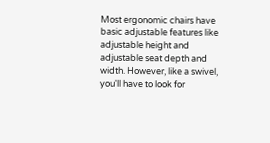Most ergonomic chairs have basic adjustable features like adjustable height and adjustable seat depth and width. However, like a swivel, you'll have to look for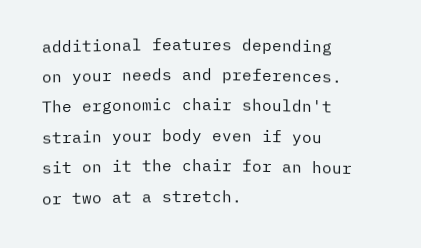additional features depending on your needs and preferences. The ergonomic chair shouldn't strain your body even if you sit on it the chair for an hour or two at a stretch.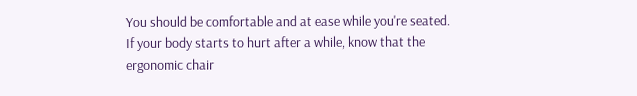You should be comfortable and at ease while you're seated. If your body starts to hurt after a while, know that the ergonomic chair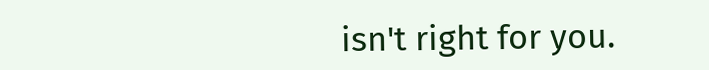isn't right for you.